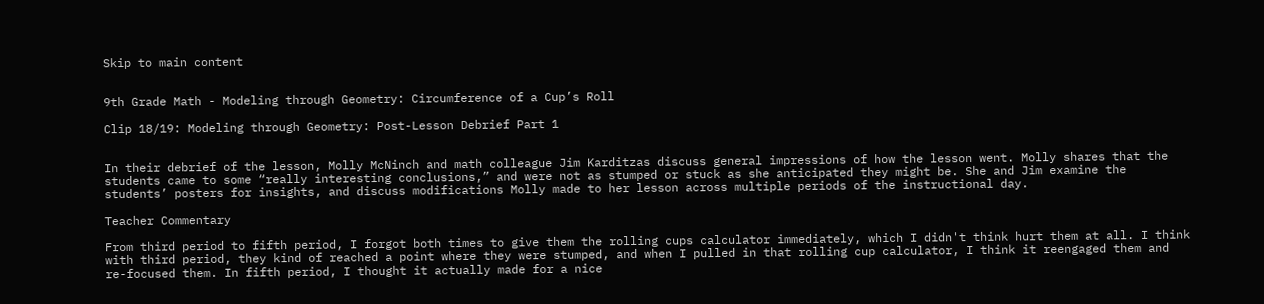Skip to main content


9th Grade Math - Modeling through Geometry: Circumference of a Cup’s Roll

Clip 18/19: Modeling through Geometry: Post-Lesson Debrief Part 1


In their debrief of the lesson, Molly McNinch and math colleague Jim Karditzas discuss general impressions of how the lesson went. Molly shares that the students came to some “really interesting conclusions,” and were not as stumped or stuck as she anticipated they might be. She and Jim examine the students’ posters for insights, and discuss modifications Molly made to her lesson across multiple periods of the instructional day.

Teacher Commentary

From third period to fifth period, I forgot both times to give them the rolling cups calculator immediately, which I didn't think hurt them at all. I think with third period, they kind of reached a point where they were stumped, and when I pulled in that rolling cup calculator, I think it reengaged them and re-focused them. In fifth period, I thought it actually made for a nice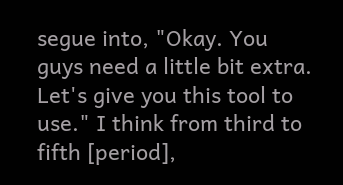segue into, "Okay. You guys need a little bit extra. Let's give you this tool to use." I think from third to fifth [period],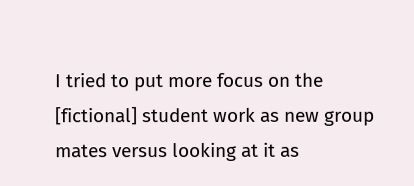I tried to put more focus on the [fictional] student work as new group mates versus looking at it as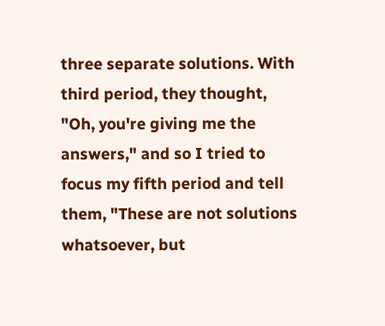three separate solutions. With third period, they thought, "Oh, you're giving me the answers," and so I tried to focus my fifth period and tell them, "These are not solutions whatsoever, but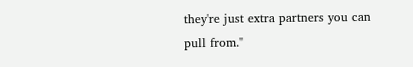they're just extra partners you can pull from."